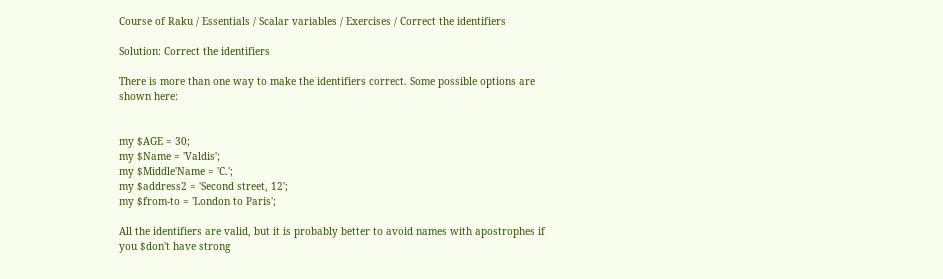Course of Raku / Essentials / Scalar variables / Exercises / Correct the identifiers

Solution: Correct the identifiers

There is more than one way to make the identifiers correct. Some possible options are shown here:


my $AGE = 30;
my $Name = 'Valdis';
my $Middle'Name = 'C.';
my $address2 = 'Second street, 12';
my $from-to = 'London to Paris';

All the identifiers are valid, but it is probably better to avoid names with apostrophes if you $don't have strong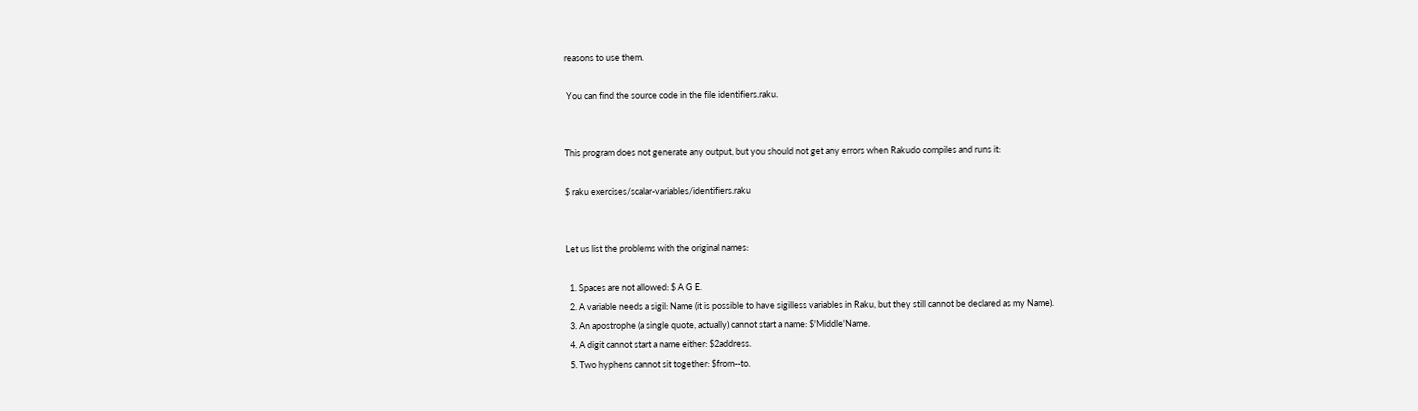reasons to use them.

 You can find the source code in the file identifiers.raku.


This program does not generate any output, but you should not get any errors when Rakudo compiles and runs it:

$ raku exercises/scalar-variables/identifiers.raku


Let us list the problems with the original names:

  1. Spaces are not allowed: $ A G E.
  2. A variable needs a sigil: Name (it is possible to have sigilless variables in Raku, but they still cannot be declared as my Name).
  3. An apostrophe (a single quote, actually) cannot start a name: $'Middle'Name.
  4. A digit cannot start a name either: $2address.
  5. Two hyphens cannot sit together: $from--to.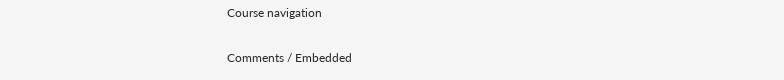Course navigation

Comments / Embedded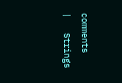comments   |   Strings